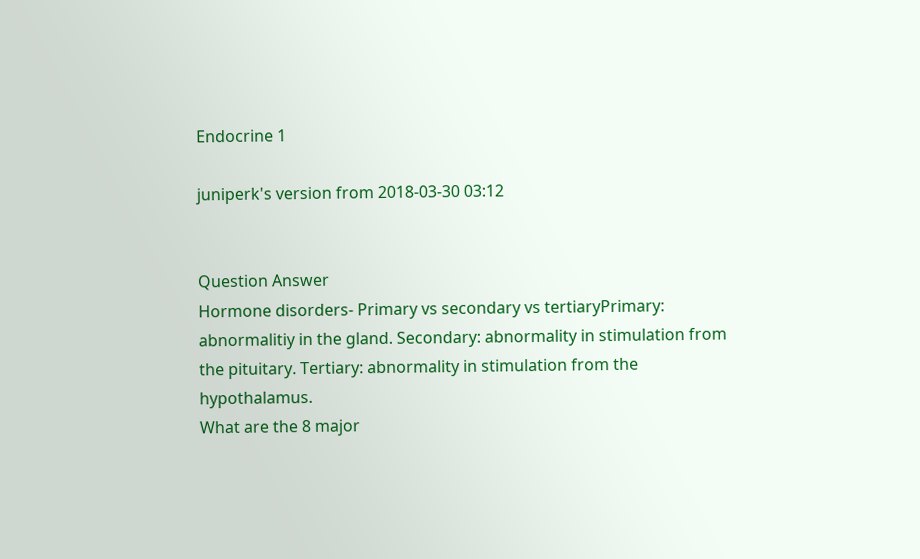Endocrine 1

juniperk's version from 2018-03-30 03:12


Question Answer
Hormone disorders- Primary vs secondary vs tertiaryPrimary: abnormalitiy in the gland. Secondary: abnormality in stimulation from the pituitary. Tertiary: abnormality in stimulation from the hypothalamus.
What are the 8 major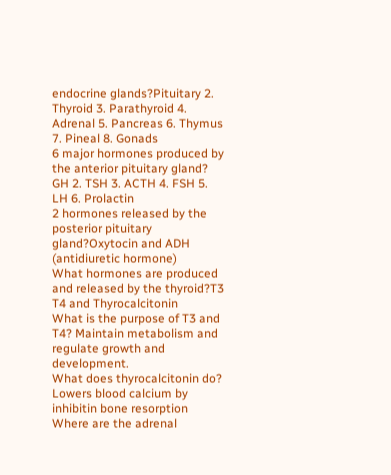endocrine glands?Pituitary 2. Thyroid 3. Parathyroid 4. Adrenal 5. Pancreas 6. Thymus 7. Pineal 8. Gonads
6 major hormones produced by the anterior pituitary gland? GH 2. TSH 3. ACTH 4. FSH 5. LH 6. Prolactin
2 hormones released by the posterior pituitary gland?Oxytocin and ADH (antidiuretic hormone)
What hormones are produced and released by the thyroid?T3 T4 and Thyrocalcitonin
What is the purpose of T3 and T4? Maintain metabolism and regulate growth and development.
What does thyrocalcitonin do? Lowers blood calcium by inhibitin bone resorption
Where are the adrenal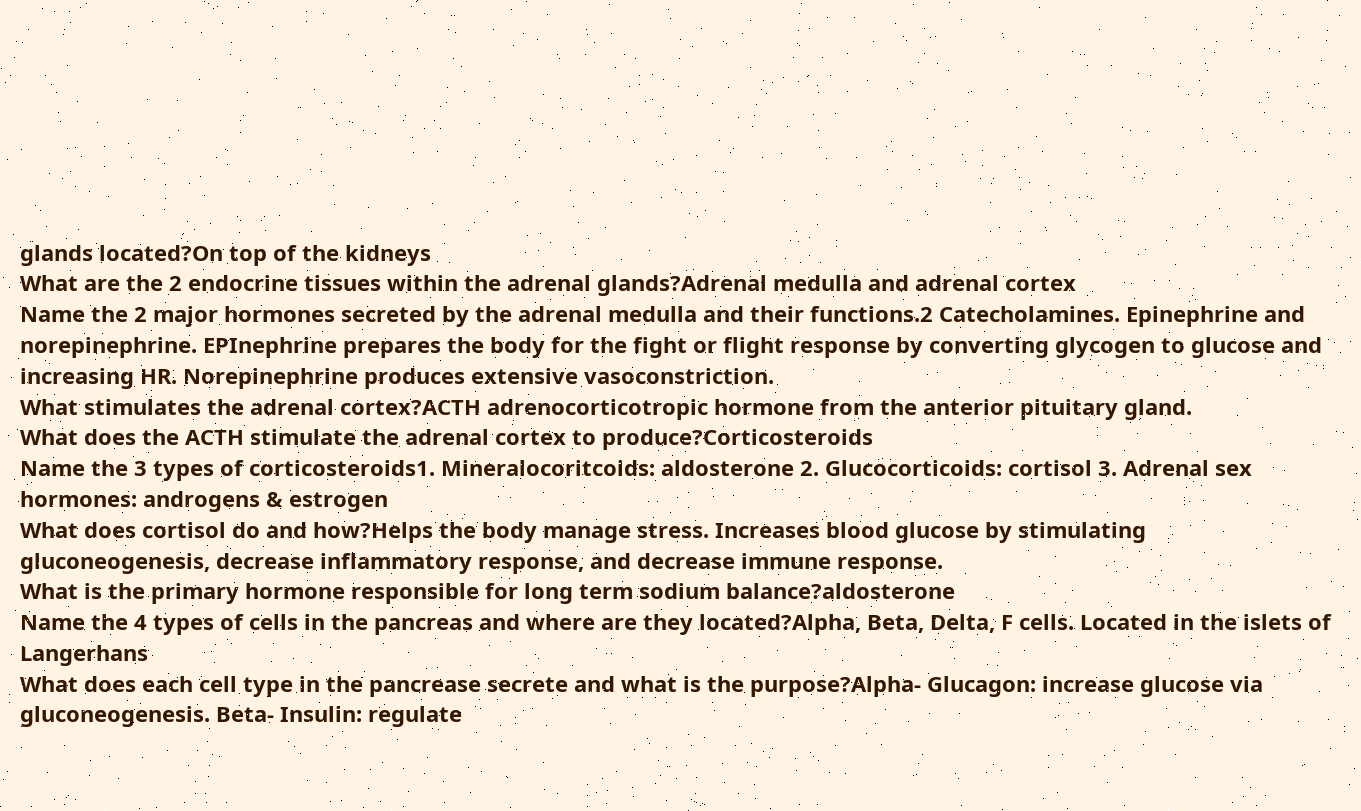glands located?On top of the kidneys
What are the 2 endocrine tissues within the adrenal glands?Adrenal medulla and adrenal cortex
Name the 2 major hormones secreted by the adrenal medulla and their functions.2 Catecholamines. Epinephrine and norepinephrine. EPInephrine prepares the body for the fight or flight response by converting glycogen to glucose and increasing HR. Norepinephrine produces extensive vasoconstriction.
What stimulates the adrenal cortex?ACTH adrenocorticotropic hormone from the anterior pituitary gland.
What does the ACTH stimulate the adrenal cortex to produce?Corticosteroids
Name the 3 types of corticosteroids1. Mineralocoritcoids: aldosterone 2. Glucocorticoids: cortisol 3. Adrenal sex hormones: androgens & estrogen
What does cortisol do and how?Helps the body manage stress. Increases blood glucose by stimulating gluconeogenesis, decrease inflammatory response, and decrease immune response.
What is the primary hormone responsible for long term sodium balance?aldosterone
Name the 4 types of cells in the pancreas and where are they located?Alpha, Beta, Delta, F cells. Located in the islets of Langerhans
What does each cell type in the pancrease secrete and what is the purpose?Alpha- Glucagon: increase glucose via gluconeogenesis. Beta- Insulin: regulate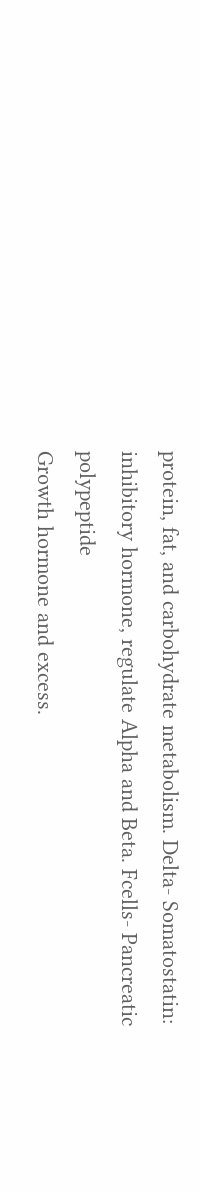protein, fat, and carbohydrate metabolism. Delta- Somatostatin: inhibitory hormone, regulate Alpha and Beta. Fcells- Pancreatic polypeptide
Growth hormone and excess.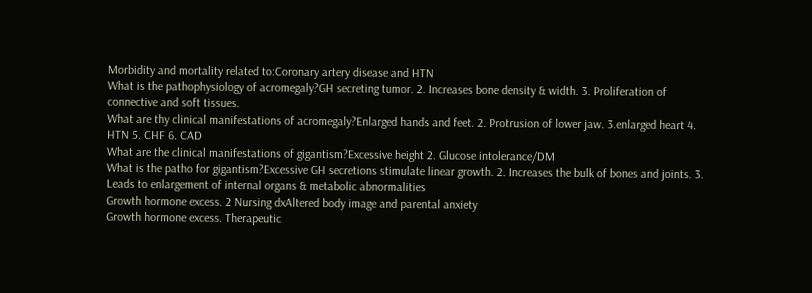Morbidity and mortality related to:Coronary artery disease and HTN
What is the pathophysiology of acromegaly?GH secreting tumor. 2. Increases bone density & width. 3. Proliferation of connective and soft tissues.
What are thy clinical manifestations of acromegaly?Enlarged hands and feet. 2. Protrusion of lower jaw. 3.enlarged heart 4. HTN 5. CHF 6. CAD
What are the clinical manifestations of gigantism?Excessive height 2. Glucose intolerance/DM
What is the patho for gigantism?Excessive GH secretions stimulate linear growth. 2. Increases the bulk of bones and joints. 3. Leads to enlargement of internal organs & metabolic abnormalities
Growth hormone excess. 2 Nursing dxAltered body image and parental anxiety
Growth hormone excess. Therapeutic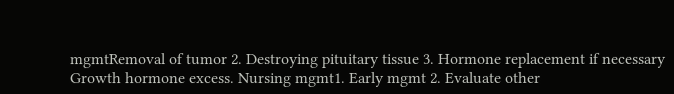mgmtRemoval of tumor 2. Destroying pituitary tissue 3. Hormone replacement if necessary
Growth hormone excess. Nursing mgmt1. Early mgmt 2. Evaluate other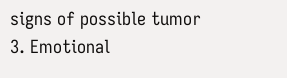signs of possible tumor 3. Emotional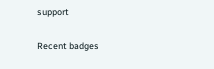support

Recent badges